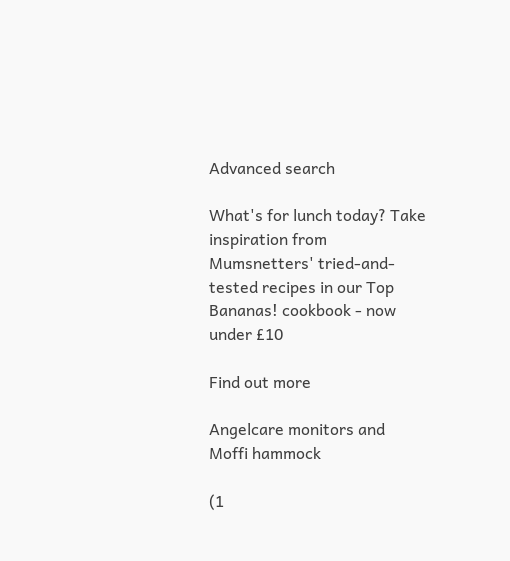Advanced search

What's for lunch today? Take inspiration from Mumsnetters' tried-and-tested recipes in our Top Bananas! cookbook - now under £10

Find out more

Angelcare monitors and Moffi hammock

(1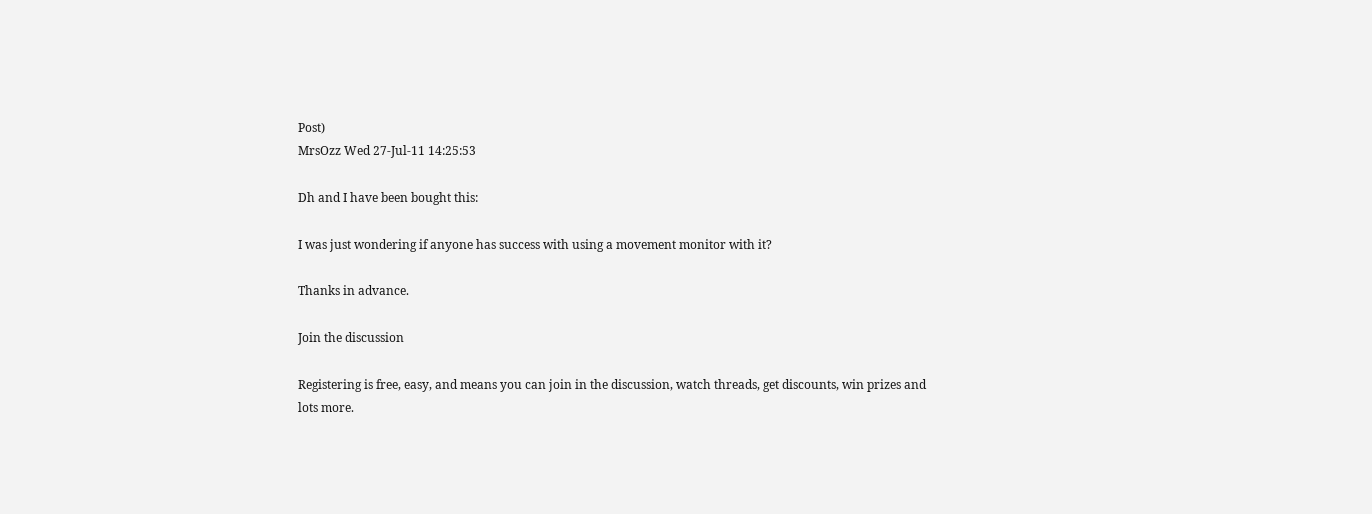Post)
MrsOzz Wed 27-Jul-11 14:25:53

Dh and I have been bought this:

I was just wondering if anyone has success with using a movement monitor with it?

Thanks in advance.

Join the discussion

Registering is free, easy, and means you can join in the discussion, watch threads, get discounts, win prizes and lots more.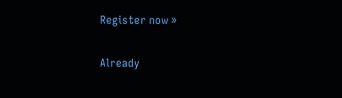Register now »

Already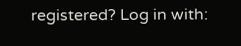registered? Log in with: